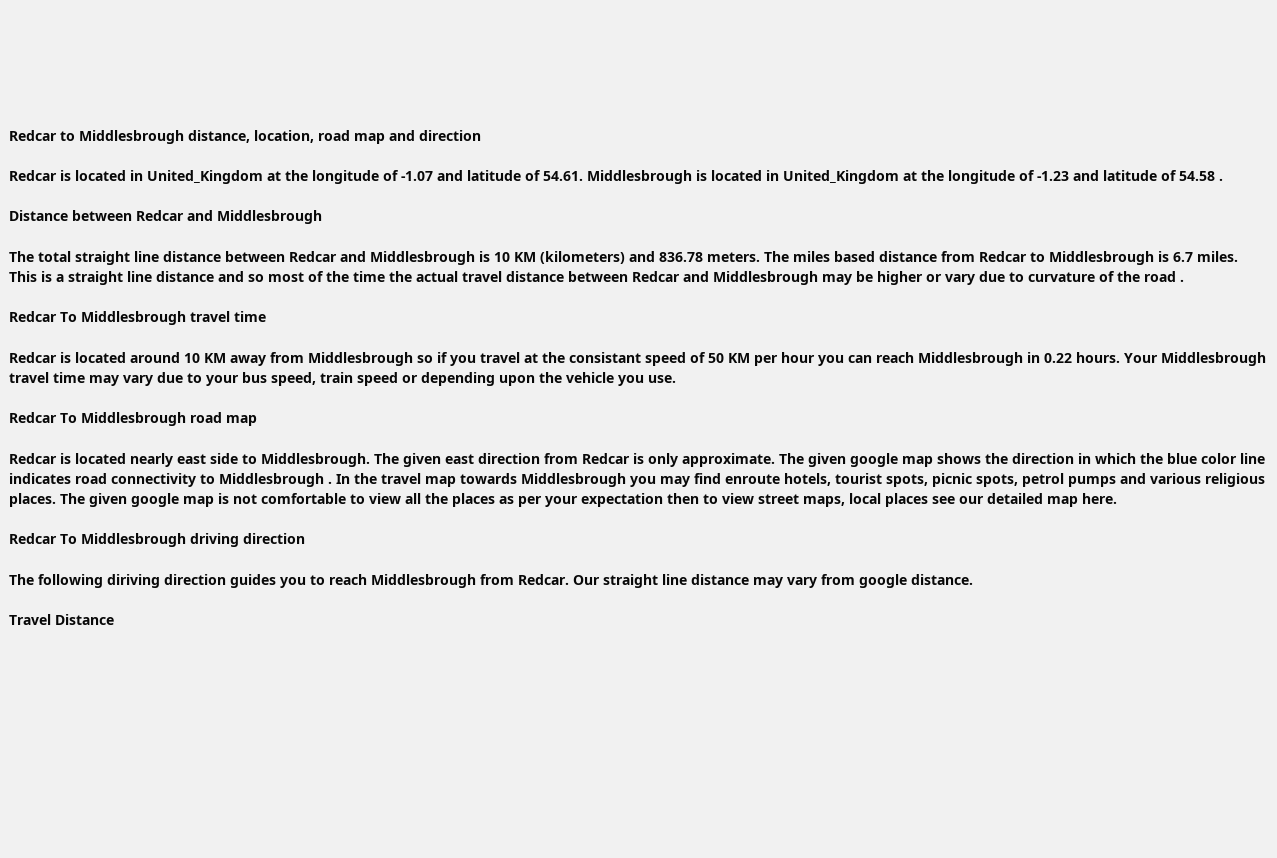Redcar to Middlesbrough distance, location, road map and direction

Redcar is located in United_Kingdom at the longitude of -1.07 and latitude of 54.61. Middlesbrough is located in United_Kingdom at the longitude of -1.23 and latitude of 54.58 .

Distance between Redcar and Middlesbrough

The total straight line distance between Redcar and Middlesbrough is 10 KM (kilometers) and 836.78 meters. The miles based distance from Redcar to Middlesbrough is 6.7 miles. This is a straight line distance and so most of the time the actual travel distance between Redcar and Middlesbrough may be higher or vary due to curvature of the road .

Redcar To Middlesbrough travel time

Redcar is located around 10 KM away from Middlesbrough so if you travel at the consistant speed of 50 KM per hour you can reach Middlesbrough in 0.22 hours. Your Middlesbrough travel time may vary due to your bus speed, train speed or depending upon the vehicle you use.

Redcar To Middlesbrough road map

Redcar is located nearly east side to Middlesbrough. The given east direction from Redcar is only approximate. The given google map shows the direction in which the blue color line indicates road connectivity to Middlesbrough . In the travel map towards Middlesbrough you may find enroute hotels, tourist spots, picnic spots, petrol pumps and various religious places. The given google map is not comfortable to view all the places as per your expectation then to view street maps, local places see our detailed map here.

Redcar To Middlesbrough driving direction

The following diriving direction guides you to reach Middlesbrough from Redcar. Our straight line distance may vary from google distance.

Travel Distance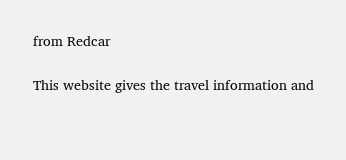from Redcar

This website gives the travel information and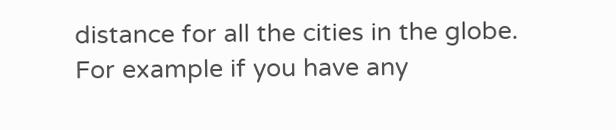distance for all the cities in the globe. For example if you have any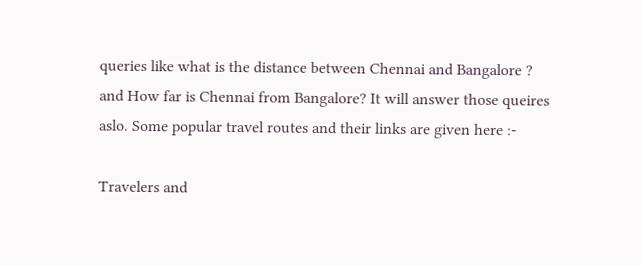queries like what is the distance between Chennai and Bangalore ? and How far is Chennai from Bangalore? It will answer those queires aslo. Some popular travel routes and their links are given here :-

Travelers and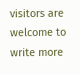visitors are welcome to write more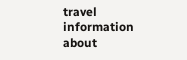travel information about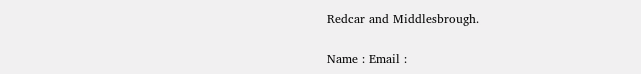Redcar and Middlesbrough.

Name : Email :